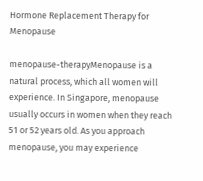Hormone Replacement Therapy for Menopause

menopause-therapyMenopause is a natural process, which all women will experience. In Singapore, menopause usually occurs in women when they reach 51 or 52 years old. As you approach menopause, you may experience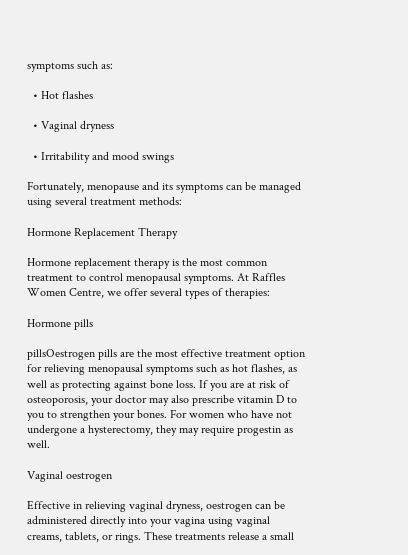symptoms such as:

  • Hot flashes

  • Vaginal dryness

  • Irritability and mood swings

Fortunately, menopause and its symptoms can be managed using several treatment methods:

Hormone Replacement Therapy

Hormone replacement therapy is the most common treatment to control menopausal symptoms. At Raffles Women Centre, we offer several types of therapies:

Hormone pills

pillsOestrogen pills are the most effective treatment option for relieving menopausal symptoms such as hot flashes, as well as protecting against bone loss. If you are at risk of osteoporosis, your doctor may also prescribe vitamin D to you to strengthen your bones. For women who have not undergone a hysterectomy, they may require progestin as well.

Vaginal oestrogen

Effective in relieving vaginal dryness, oestrogen can be administered directly into your vagina using vaginal creams, tablets, or rings. These treatments release a small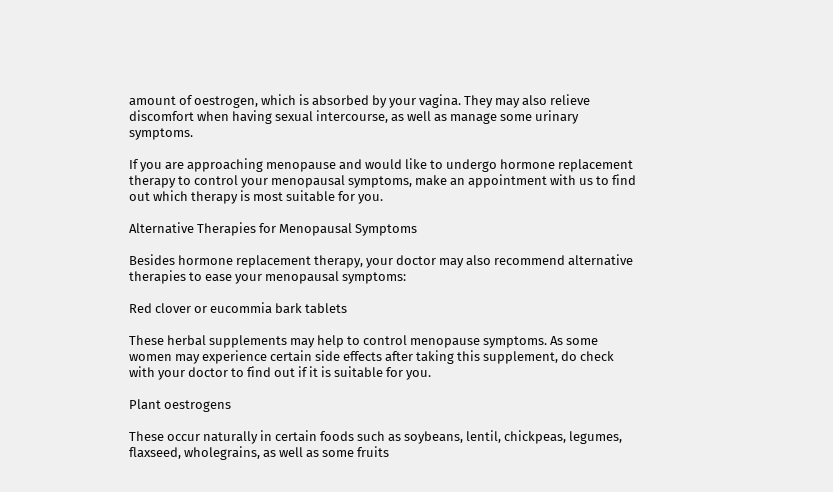amount of oestrogen, which is absorbed by your vagina. They may also relieve discomfort when having sexual intercourse, as well as manage some urinary symptoms.

If you are approaching menopause and would like to undergo hormone replacement therapy to control your menopausal symptoms, make an appointment with us to find out which therapy is most suitable for you.

Alternative Therapies for Menopausal Symptoms

Besides hormone replacement therapy, your doctor may also recommend alternative therapies to ease your menopausal symptoms:

Red clover or eucommia bark tablets

These herbal supplements may help to control menopause symptoms. As some women may experience certain side effects after taking this supplement, do check with your doctor to find out if it is suitable for you.

Plant oestrogens

These occur naturally in certain foods such as soybeans, lentil, chickpeas, legumes, flaxseed, wholegrains, as well as some fruits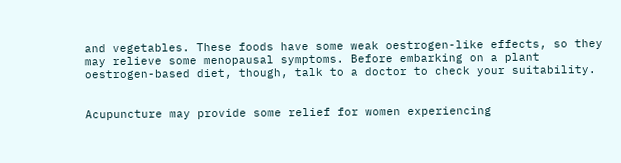and vegetables. These foods have some weak oestrogen-like effects, so they may relieve some menopausal symptoms. Before embarking on a plant oestrogen-based diet, though, talk to a doctor to check your suitability.


Acupuncture may provide some relief for women experiencing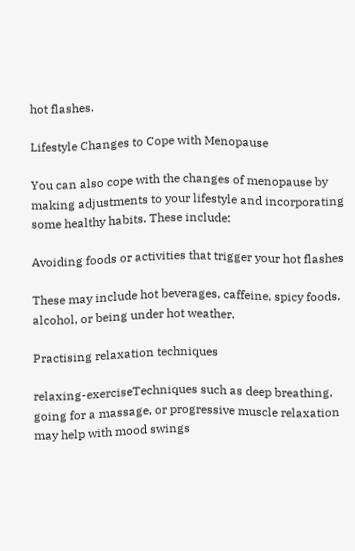hot flashes.

Lifestyle Changes to Cope with Menopause

You can also cope with the changes of menopause by making adjustments to your lifestyle and incorporating some healthy habits. These include:

Avoiding foods or activities that trigger your hot flashes

These may include hot beverages, caffeine, spicy foods, alcohol, or being under hot weather.

Practising relaxation techniques

relaxing-exerciseTechniques such as deep breathing, going for a massage, or progressive muscle relaxation may help with mood swings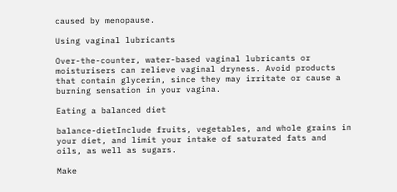caused by menopause.

Using vaginal lubricants

Over-the-counter, water-based vaginal lubricants or moisturisers can relieve vaginal dryness. Avoid products that contain glycerin, since they may irritate or cause a burning sensation in your vagina.

Eating a balanced diet

balance-dietInclude fruits, vegetables, and whole grains in your diet, and limit your intake of saturated fats and oils, as well as sugars.

Make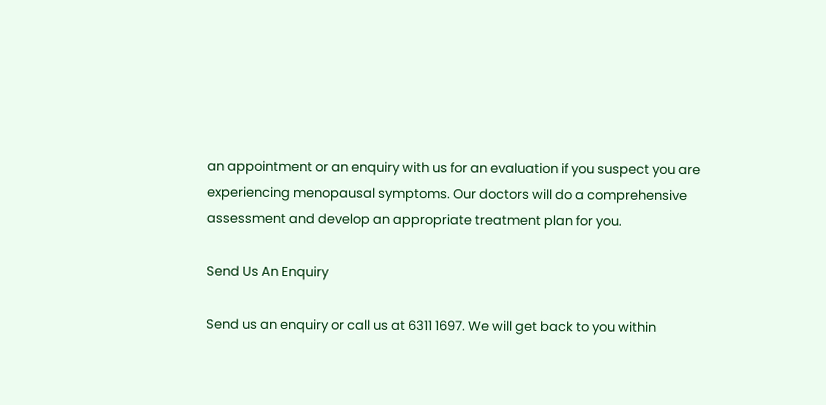an appointment or an enquiry with us for an evaluation if you suspect you are experiencing menopausal symptoms. Our doctors will do a comprehensive assessment and develop an appropriate treatment plan for you.

Send Us An Enquiry

Send us an enquiry or call us at 6311 1697. We will get back to you within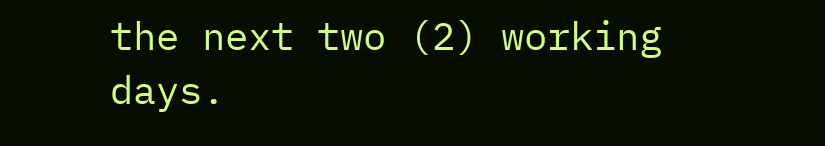the next two (2) working days.